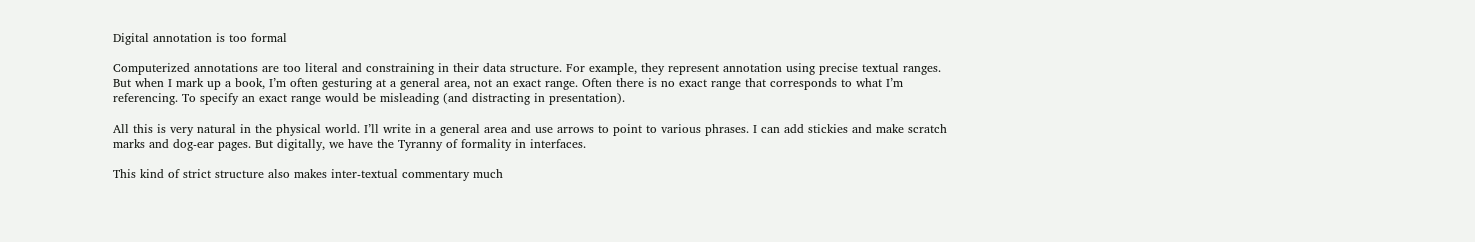Digital annotation is too formal

Computerized annotations are too literal and constraining in their data structure. For example, they represent annotation using precise textual ranges. But when I mark up a book, I’m often gesturing at a general area, not an exact range. Often there is no exact range that corresponds to what I’m referencing. To specify an exact range would be misleading (and distracting in presentation).

All this is very natural in the physical world. I’ll write in a general area and use arrows to point to various phrases. I can add stickies and make scratch marks and dog-ear pages. But digitally, we have the Tyranny of formality in interfaces.

This kind of strict structure also makes inter-textual commentary much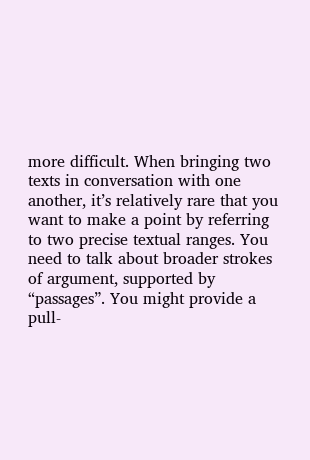more difficult. When bringing two texts in conversation with one another, it’s relatively rare that you want to make a point by referring to two precise textual ranges. You need to talk about broader strokes of argument, supported by “passages”. You might provide a pull-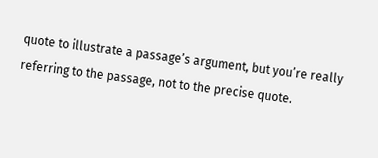quote to illustrate a passage’s argument, but you’re really referring to the passage, not to the precise quote.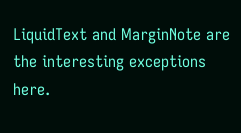LiquidText and MarginNote are the interesting exceptions here.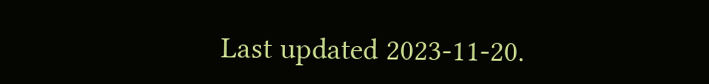Last updated 2023-11-20.